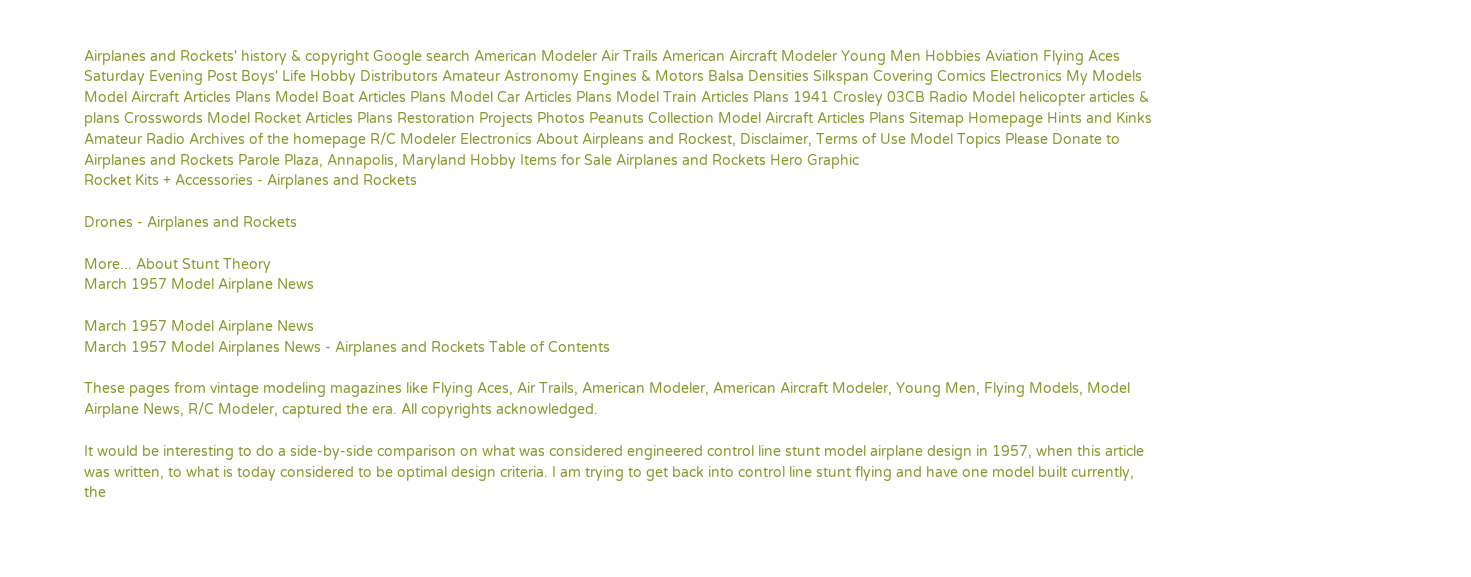Airplanes and Rockets' history & copyright Google search American Modeler Air Trails American Aircraft Modeler Young Men Hobbies Aviation Flying Aces Saturday Evening Post Boys' Life Hobby Distributors Amateur Astronomy Engines & Motors Balsa Densities Silkspan Covering Comics Electronics My Models Model Aircraft Articles Plans Model Boat Articles Plans Model Car Articles Plans Model Train Articles Plans 1941 Crosley 03CB Radio Model helicopter articles & plans Crosswords Model Rocket Articles Plans Restoration Projects Photos Peanuts Collection Model Aircraft Articles Plans Sitemap Homepage Hints and Kinks Amateur Radio Archives of the homepage R/C Modeler Electronics About Airpleans and Rockest, Disclaimer, Terms of Use Model Topics Please Donate to Airplanes and Rockets Parole Plaza, Annapolis, Maryland Hobby Items for Sale Airplanes and Rockets Hero Graphic
Rocket Kits + Accessories - Airplanes and Rockets

Drones - Airplanes and Rockets

More... About Stunt Theory
March 1957 Model Airplane News

March 1957 Model Airplane News
March 1957 Model Airplanes News - Airplanes and Rockets Table of Contents

These pages from vintage modeling magazines like Flying Aces, Air Trails, American Modeler, American Aircraft Modeler, Young Men, Flying Models, Model Airplane News, R/C Modeler, captured the era. All copyrights acknowledged.

It would be interesting to do a side-by-side comparison on what was considered engineered control line stunt model airplane design in 1957, when this article was written, to what is today considered to be optimal design criteria. I am trying to get back into control line stunt flying and have one model built currently, the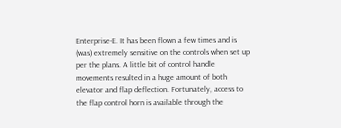Enterprise-E. It has been flown a few times and is (was) extremely sensitive on the controls when set up per the plans. A little bit of control handle movements resulted in a huge amount of both elevator and flap deflection. Fortunately, access to the flap control horn is available through the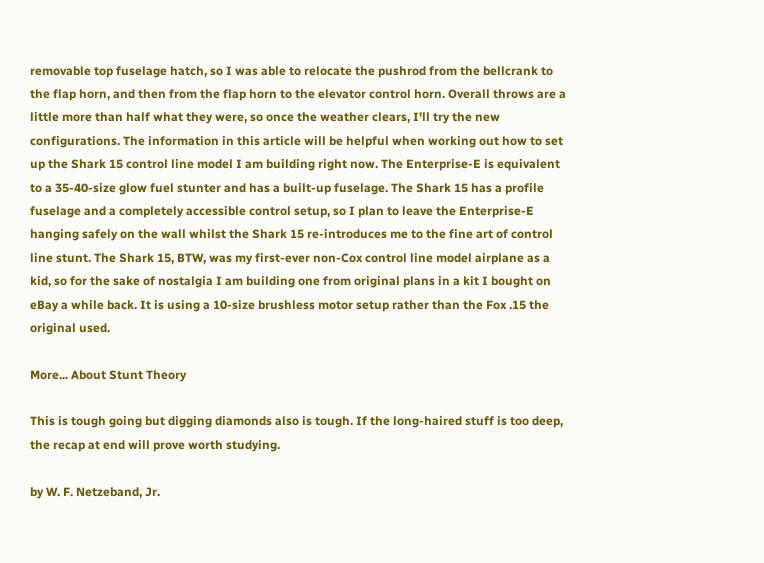removable top fuselage hatch, so I was able to relocate the pushrod from the bellcrank to the flap horn, and then from the flap horn to the elevator control horn. Overall throws are a little more than half what they were, so once the weather clears, I'll try the new configurations. The information in this article will be helpful when working out how to set up the Shark 15 control line model I am building right now. The Enterprise-E is equivalent to a 35-40-size glow fuel stunter and has a built-up fuselage. The Shark 15 has a profile fuselage and a completely accessible control setup, so I plan to leave the Enterprise-E hanging safely on the wall whilst the Shark 15 re-introduces me to the fine art of control line stunt. The Shark 15, BTW, was my first-ever non-Cox control line model airplane as a kid, so for the sake of nostalgia I am building one from original plans in a kit I bought on eBay a while back. It is using a 10-size brushless motor setup rather than the Fox .15 the original used.

More... About Stunt Theory

This is tough going but digging diamonds also is tough. If the long-haired stuff is too deep, the recap at end will prove worth studying.

by W. F. Netzeband, Jr.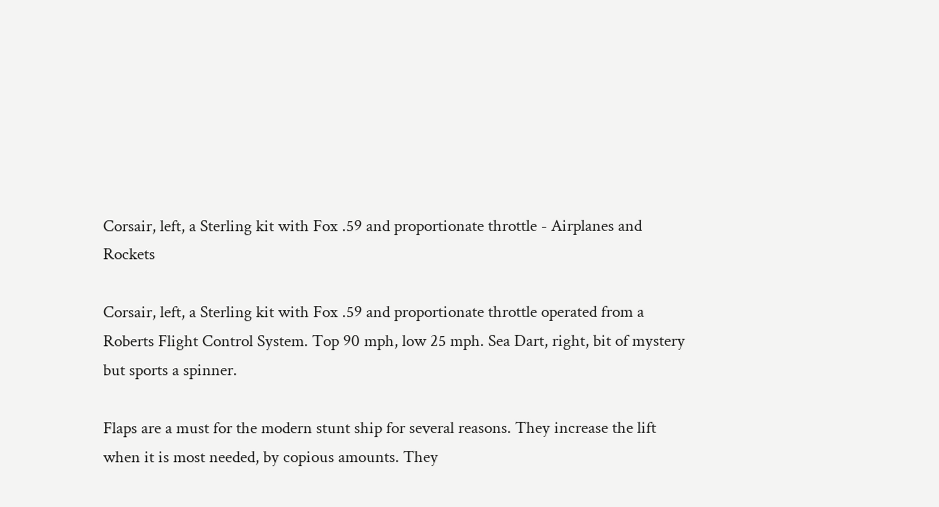Corsair, left, a Sterling kit with Fox .59 and proportionate throttle - Airplanes and Rockets

Corsair, left, a Sterling kit with Fox .59 and proportionate throttle operated from a Roberts Flight Control System. Top 90 mph, low 25 mph. Sea Dart, right, bit of mystery but sports a spinner.

Flaps are a must for the modern stunt ship for several reasons. They increase the lift when it is most needed, by copious amounts. They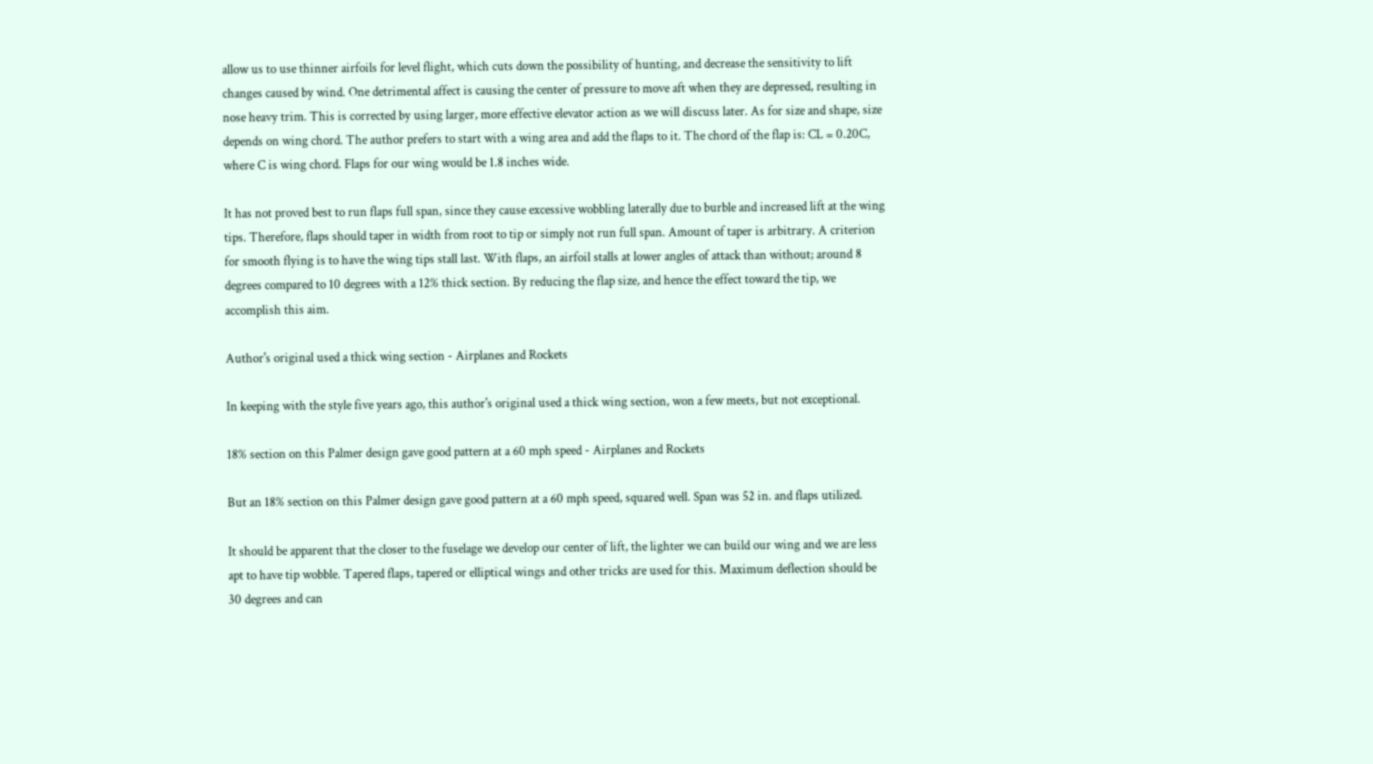allow us to use thinner airfoils for level flight, which cuts down the possibility of hunting, and decrease the sensitivity to lift changes caused by wind. One detrimental affect is causing the center of pressure to move aft when they are depressed, resulting in nose heavy trim. This is corrected by using larger, more effective elevator action as we will discuss later. As for size and shape, size depends on wing chord. The author prefers to start with a wing area and add the flaps to it. The chord of the flap is: CL = 0.20C, where C is wing chord. Flaps for our wing would be 1.8 inches wide.

It has not proved best to run flaps full span, since they cause excessive wobbling laterally due to burble and increased lift at the wing tips. Therefore, flaps should taper in width from root to tip or simply not run full span. Amount of taper is arbitrary. A criterion for smooth flying is to have the wing tips stall last. With flaps, an airfoil stalls at lower angles of attack than without; around 8 degrees compared to 10 degrees with a 12% thick section. By reducing the flap size, and hence the effect toward the tip, we accomplish this aim.

Author's original used a thick wing section - Airplanes and Rockets

In keeping with the style five years ago, this author's original used a thick wing section, won a few meets, but not exceptional.

18% section on this Palmer design gave good pattern at a 60 mph speed - Airplanes and Rockets

But an 18% section on this Palmer design gave good pattern at a 60 mph speed, squared well. Span was 52 in. and flaps utilized.

It should be apparent that the closer to the fuselage we develop our center of lift, the lighter we can build our wing and we are less apt to have tip wobble. Tapered flaps, tapered or elliptical wings and other tricks are used for this. Maximum deflection should be 30 degrees and can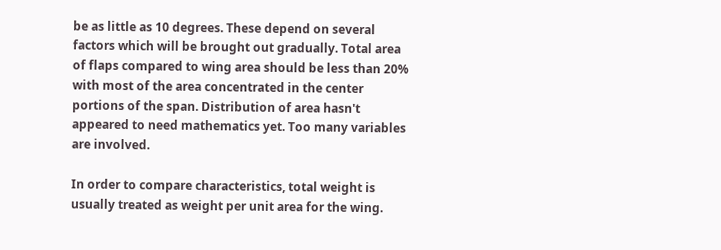be as little as 10 degrees. These depend on several factors which will be brought out gradually. Total area of flaps compared to wing area should be less than 20% with most of the area concentrated in the center portions of the span. Distribution of area hasn't appeared to need mathematics yet. Too many variables are involved.

In order to compare characteristics, total weight is usually treated as weight per unit area for the wing.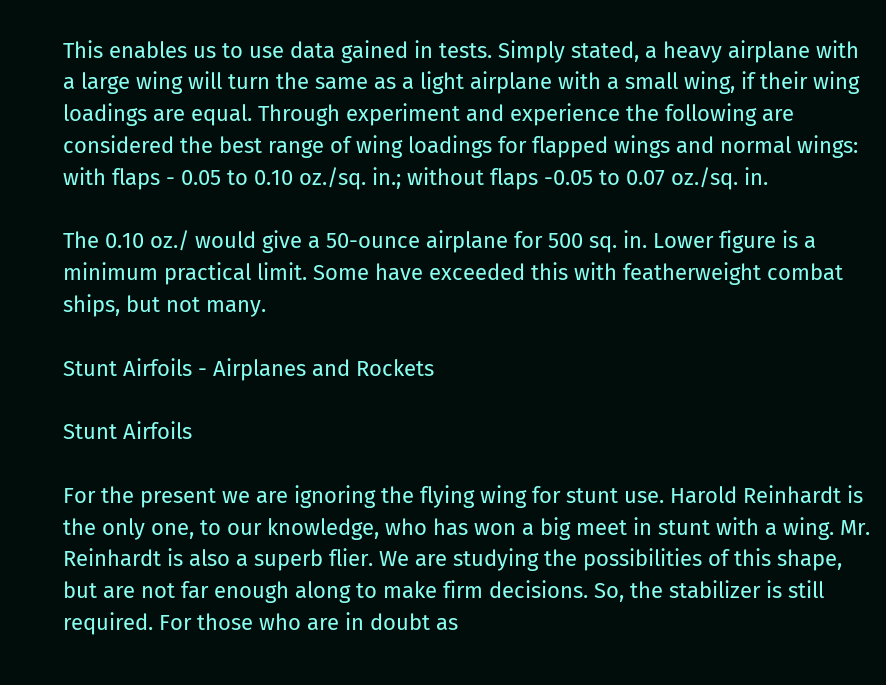This enables us to use data gained in tests. Simply stated, a heavy airplane with a large wing will turn the same as a light airplane with a small wing, if their wing loadings are equal. Through experiment and experience the following are considered the best range of wing loadings for flapped wings and normal wings: with flaps - 0.05 to 0.10 oz./sq. in.; without flaps -0.05 to 0.07 oz./sq. in.

The 0.10 oz./ would give a 50-ounce airplane for 500 sq. in. Lower figure is a minimum practical limit. Some have exceeded this with featherweight combat ships, but not many.

Stunt Airfoils - Airplanes and Rockets

Stunt Airfoils

For the present we are ignoring the flying wing for stunt use. Harold Reinhardt is the only one, to our knowledge, who has won a big meet in stunt with a wing. Mr. Reinhardt is also a superb flier. We are studying the possibilities of this shape, but are not far enough along to make firm decisions. So, the stabilizer is still required. For those who are in doubt as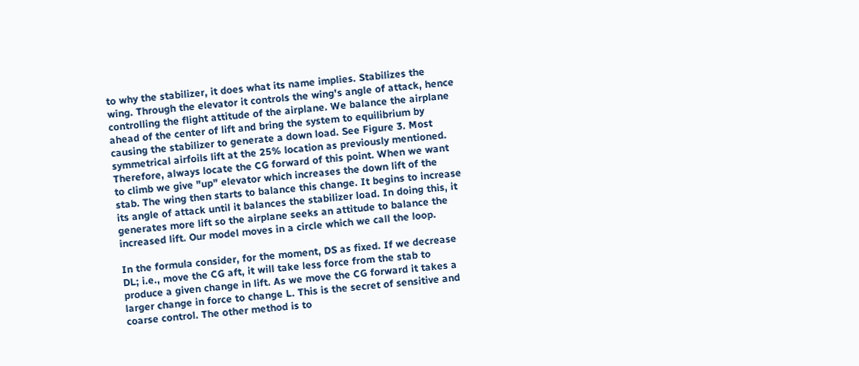to why the stabilizer, it does what its name implies. Stabilizes the wing. Through the elevator it controls the wing's angle of attack, hence controlling the flight attitude of the airplane. We balance the airplane ahead of the center of lift and bring the system to equilibrium by causing the stabilizer to generate a down load. See Figure 3. Most symmetrical airfoils lift at the 25% location as previously mentioned. Therefore, always locate the CG forward of this point. When we want to climb we give "up" elevator which increases the down lift of the stab. The wing then starts to balance this change. It begins to increase its angle of attack until it balances the stabilizer load. In doing this, it generates more lift so the airplane seeks an attitude to balance the increased lift. Our model moves in a circle which we call the loop.

In the formula consider, for the moment, DS as fixed. If we decrease DL; i.e., move the CG aft, it will take less force from the stab to produce a given change in lift. As we move the CG forward it takes a larger change in force to change L. This is the secret of sensitive and coarse control. The other method is to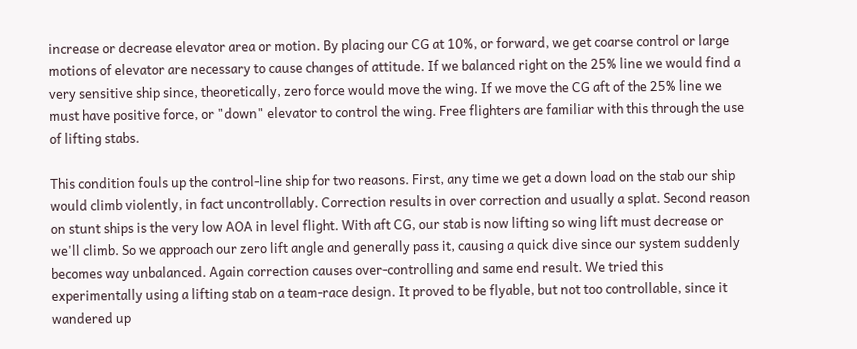increase or decrease elevator area or motion. By placing our CG at 10%, or forward, we get coarse control or large motions of elevator are necessary to cause changes of attitude. If we balanced right on the 25% line we would find a very sensitive ship since, theoretically, zero force would move the wing. If we move the CG aft of the 25% line we must have positive force, or "down" elevator to control the wing. Free flighters are familiar with this through the use of lifting stabs.

This condition fouls up the control-line ship for two reasons. First, any time we get a down load on the stab our ship would climb violently, in fact uncontrollably. Correction results in over correction and usually a splat. Second reason on stunt ships is the very low AOA in level flight. With aft CG, our stab is now lifting so wing lift must decrease or we'll climb. So we approach our zero lift angle and generally pass it, causing a quick dive since our system suddenly becomes way unbalanced. Again correction causes over-controlling and same end result. We tried this experimentally using a lifting stab on a team-race design. It proved to be flyable, but not too controllable, since it wandered up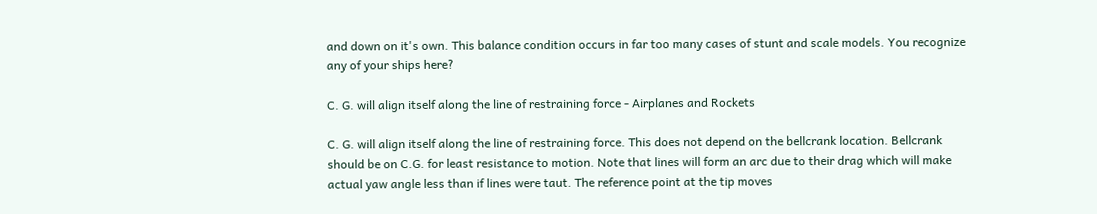and down on it's own. This balance condition occurs in far too many cases of stunt and scale models. You recognize any of your ships here?

C. G. will align itself along the line of restraining force - Airplanes and Rockets

C. G. will align itself along the line of restraining force. This does not depend on the bellcrank location. Bellcrank should be on C.G. for least resistance to motion. Note that lines will form an arc due to their drag which will make actual yaw angle less than if lines were taut. The reference point at the tip moves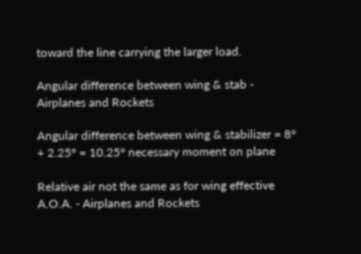toward the line carrying the larger load.

Angular difference between wing & stab - Airplanes and Rockets

Angular difference between wing & stabilizer = 8° + 2.25° = 10.25° necessary moment on plane

Relative air not the same as for wing effective A.O.A. - Airplanes and Rockets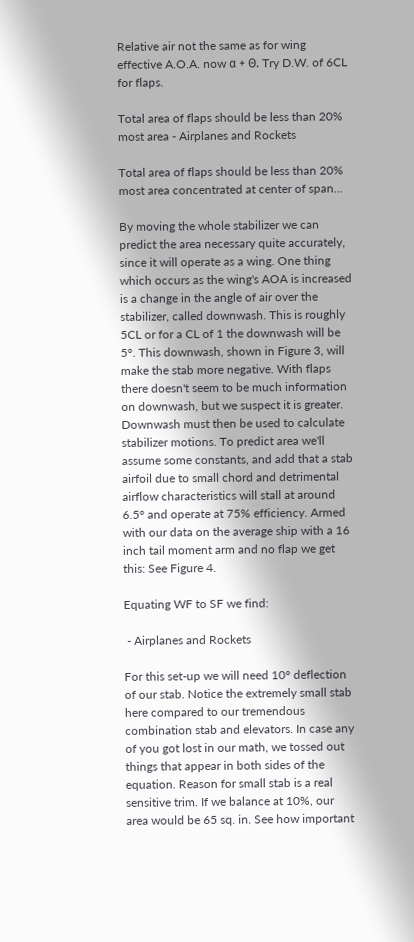Relative air not the same as for wing effective A.O.A. now α + Θ. Try D.W. of 6CL for flaps.

Total area of flaps should be less than 20% most area - Airplanes and Rockets

Total area of flaps should be less than 20% most area concentrated at center of span...

By moving the whole stabilizer we can predict the area necessary quite accurately, since it will operate as a wing. One thing which occurs as the wing's AOA is increased is a change in the angle of air over the stabilizer, called downwash. This is roughly 5CL or for a CL of 1 the downwash will be 5°. This downwash, shown in Figure 3, will make the stab more negative. With flaps there doesn't seem to be much information on downwash, but we suspect it is greater. Downwash must then be used to calculate stabilizer motions. To predict area we'll assume some constants, and add that a stab airfoil due to small chord and detrimental airflow characteristics will stall at around 6.5° and operate at 75% efficiency. Armed with our data on the average ship with a 16 inch tail moment arm and no flap we get this: See Figure 4.

Equating WF to SF we find:

 - Airplanes and Rockets

For this set-up we will need 10° deflection of our stab. Notice the extremely small stab here compared to our tremendous combination stab and elevators. In case any of you got lost in our math, we tossed out things that appear in both sides of the equation. Reason for small stab is a real sensitive trim. If we balance at 10%, our area would be 65 sq. in. See how important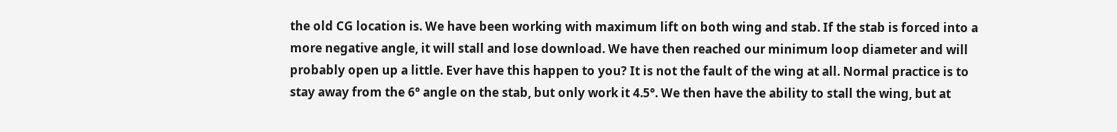the old CG location is. We have been working with maximum lift on both wing and stab. If the stab is forced into a more negative angle, it will stall and lose download. We have then reached our minimum loop diameter and will probably open up a little. Ever have this happen to you? It is not the fault of the wing at all. Normal practice is to stay away from the 6° angle on the stab, but only work it 4.5°. We then have the ability to stall the wing, but at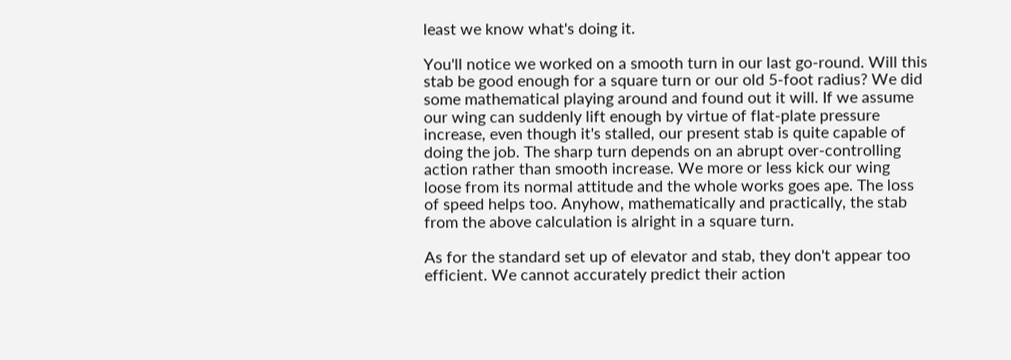least we know what's doing it.

You'll notice we worked on a smooth turn in our last go-round. Will this stab be good enough for a square turn or our old 5-foot radius? We did some mathematical playing around and found out it will. If we assume our wing can suddenly lift enough by virtue of flat-plate pressure increase, even though it's stalled, our present stab is quite capable of doing the job. The sharp turn depends on an abrupt over-controlling action rather than smooth increase. We more or less kick our wing loose from its normal attitude and the whole works goes ape. The loss of speed helps too. Anyhow, mathematically and practically, the stab from the above calculation is alright in a square turn.

As for the standard set up of elevator and stab, they don't appear too efficient. We cannot accurately predict their action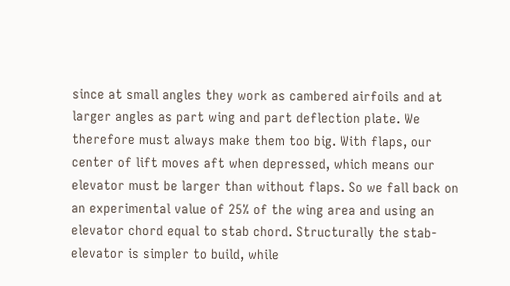since at small angles they work as cambered airfoils and at larger angles as part wing and part deflection plate. We therefore must always make them too big. With flaps, our center of lift moves aft when depressed, which means our elevator must be larger than without flaps. So we fall back on an experimental value of 25% of the wing area and using an elevator chord equal to stab chord. Structurally the stab-elevator is simpler to build, while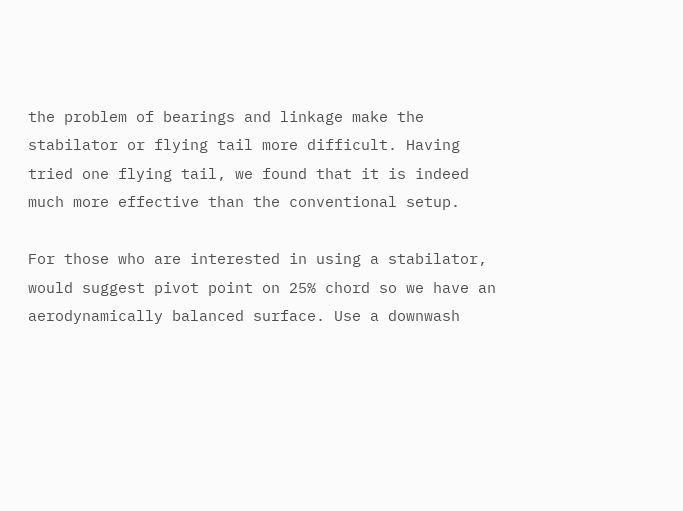the problem of bearings and linkage make the stabilator or flying tail more difficult. Having tried one flying tail, we found that it is indeed much more effective than the conventional setup.

For those who are interested in using a stabilator, would suggest pivot point on 25% chord so we have an aerodynamically balanced surface. Use a downwash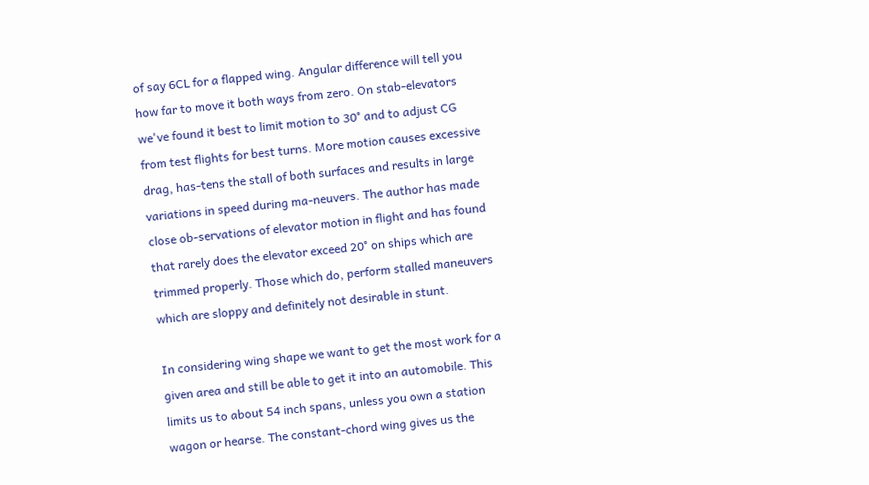of say 6CL for a flapped wing. Angular difference will tell you how far to move it both ways from zero. On stab-elevators we've found it best to limit motion to 30° and to adjust CG from test flights for best turns. More motion causes excessive drag, has-tens the stall of both surfaces and results in large variations in speed during ma-neuvers. The author has made close ob-servations of elevator motion in flight and has found that rarely does the elevator exceed 20° on ships which are trimmed properly. Those which do, perform stalled maneuvers which are sloppy and definitely not desirable in stunt.

In considering wing shape we want to get the most work for a given area and still be able to get it into an automobile. This limits us to about 54 inch spans, unless you own a station wagon or hearse. The constant-chord wing gives us the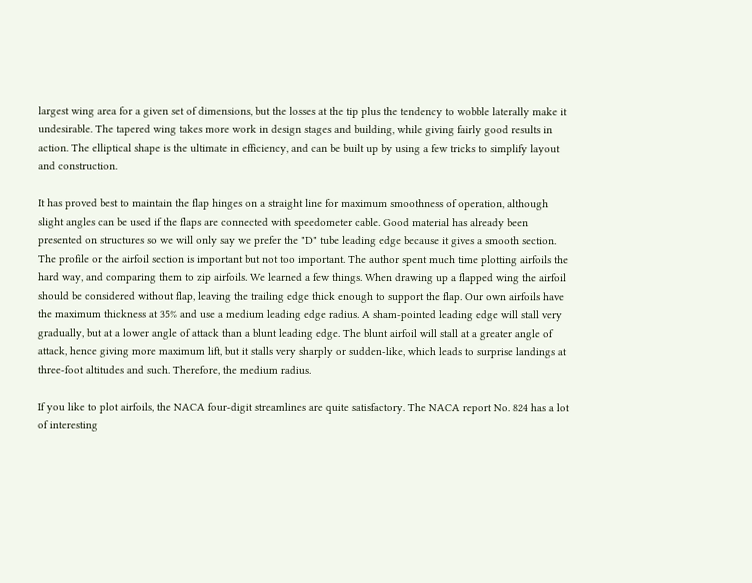largest wing area for a given set of dimensions, but the losses at the tip plus the tendency to wobble laterally make it undesirable. The tapered wing takes more work in design stages and building, while giving fairly good results in action. The elliptical shape is the ultimate in efficiency, and can be built up by using a few tricks to simplify layout and construction.

It has proved best to maintain the flap hinges on a straight line for maximum smoothness of operation, although slight angles can be used if the flaps are connected with speedometer cable. Good material has already been presented on structures so we will only say we prefer the "D" tube leading edge because it gives a smooth section. The profile or the airfoil section is important but not too important. The author spent much time plotting airfoils the hard way, and comparing them to zip airfoils. We learned a few things. When drawing up a flapped wing the airfoil should be considered without flap, leaving the trailing edge thick enough to support the flap. Our own airfoils have the maximum thickness at 35% and use a medium leading edge radius. A sham-pointed leading edge will stall very gradually, but at a lower angle of attack than a blunt leading edge. The blunt airfoil will stall at a greater angle of attack, hence giving more maximum lift, but it stalls very sharply or sudden-like, which leads to surprise landings at three-foot altitudes and such. Therefore, the medium radius.

If you like to plot airfoils, the NACA four-digit streamlines are quite satisfactory. The NACA report No. 824 has a lot of interesting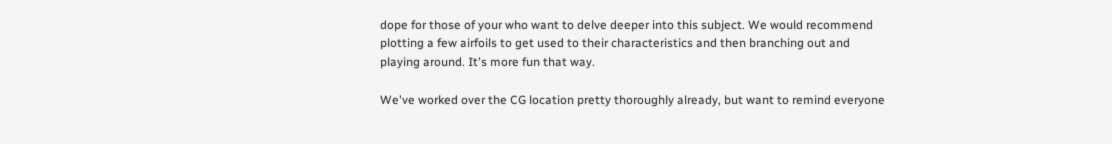dope for those of your who want to delve deeper into this subject. We would recommend plotting a few airfoils to get used to their characteristics and then branching out and playing around. It's more fun that way.

We've worked over the CG location pretty thoroughly already, but want to remind everyone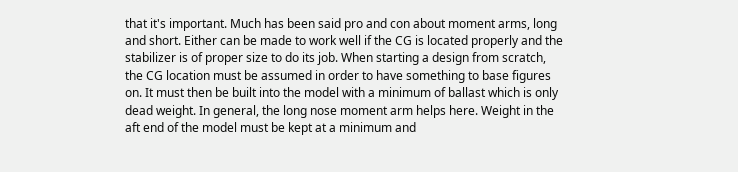that it's important. Much has been said pro and con about moment arms, long and short. Either can be made to work well if the CG is located properly and the stabilizer is of proper size to do its job. When starting a design from scratch, the CG location must be assumed in order to have something to base figures on. It must then be built into the model with a minimum of ballast which is only dead weight. In general, the long nose moment arm helps here. Weight in the aft end of the model must be kept at a minimum and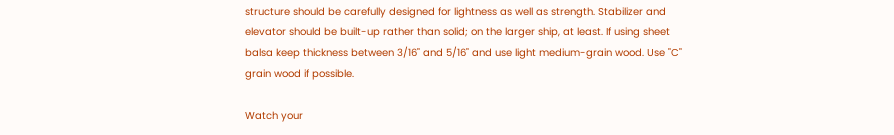structure should be carefully designed for lightness as well as strength. Stabilizer and elevator should be built-up rather than solid; on the larger ship, at least. If using sheet balsa keep thickness between 3/16" and 5/16" and use light medium-grain wood. Use "C" grain wood if possible.

Watch your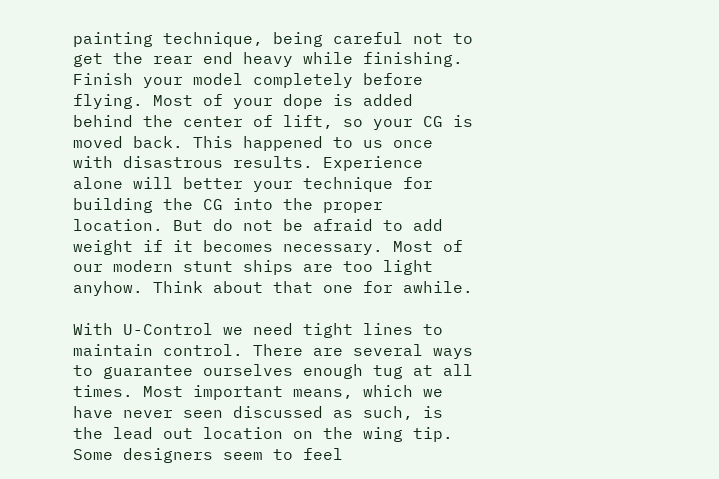painting technique, being careful not to get the rear end heavy while finishing. Finish your model completely before flying. Most of your dope is added behind the center of lift, so your CG is moved back. This happened to us once with disastrous results. Experience alone will better your technique for building the CG into the proper location. But do not be afraid to add weight if it becomes necessary. Most of our modern stunt ships are too light anyhow. Think about that one for awhile.

With U-Control we need tight lines to maintain control. There are several ways to guarantee ourselves enough tug at all times. Most important means, which we have never seen discussed as such, is the lead out location on the wing tip. Some designers seem to feel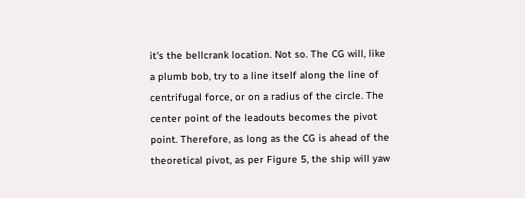it's the bellcrank location. Not so. The CG will, like a plumb bob, try to a line itself along the line of centrifugal force, or on a radius of the circle. The center point of the leadouts becomes the pivot point. Therefore, as long as the CG is ahead of the theoretical pivot, as per Figure 5, the ship will yaw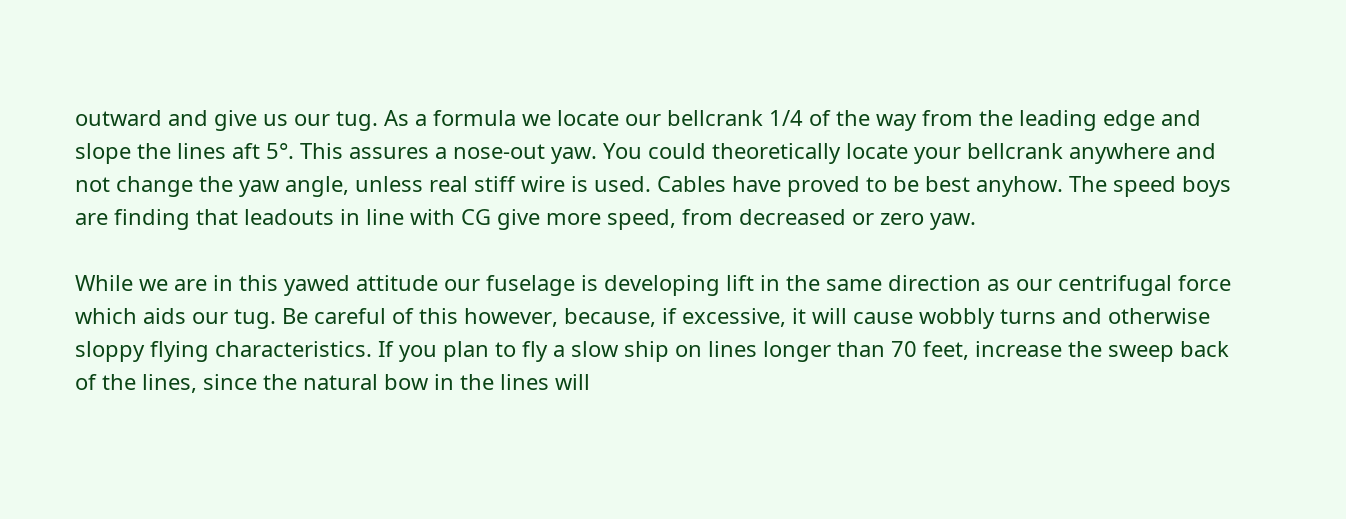outward and give us our tug. As a formula we locate our bellcrank 1/4 of the way from the leading edge and slope the lines aft 5°. This assures a nose-out yaw. You could theoretically locate your bellcrank anywhere and not change the yaw angle, unless real stiff wire is used. Cables have proved to be best anyhow. The speed boys are finding that leadouts in line with CG give more speed, from decreased or zero yaw.

While we are in this yawed attitude our fuselage is developing lift in the same direction as our centrifugal force which aids our tug. Be careful of this however, because, if excessive, it will cause wobbly turns and otherwise sloppy flying characteristics. If you plan to fly a slow ship on lines longer than 70 feet, increase the sweep back of the lines, since the natural bow in the lines will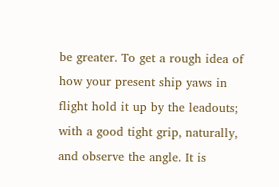be greater. To get a rough idea of how your present ship yaws in flight hold it up by the leadouts; with a good tight grip, naturally, and observe the angle. It is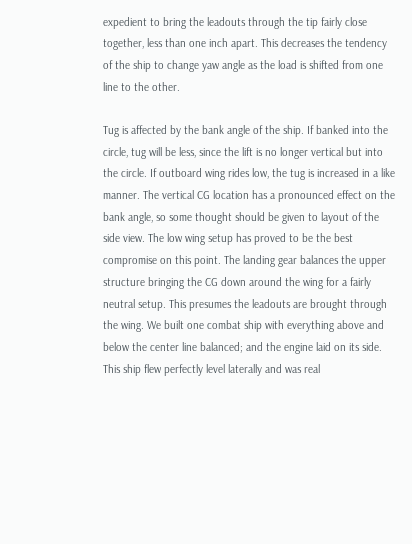expedient to bring the leadouts through the tip fairly close together, less than one inch apart. This decreases the tendency of the ship to change yaw angle as the load is shifted from one line to the other.

Tug is affected by the bank angle of the ship. If banked into the circle, tug will be less, since the lift is no longer vertical but into the circle. If outboard wing rides low, the tug is increased in a like manner. The vertical CG location has a pronounced effect on the bank angle, so some thought should be given to layout of the side view. The low wing setup has proved to be the best compromise on this point. The landing gear balances the upper structure bringing the CG down around the wing for a fairly neutral setup. This presumes the leadouts are brought through the wing. We built one combat ship with everything above and below the center line balanced; and the engine laid on its side. This ship flew perfectly level laterally and was real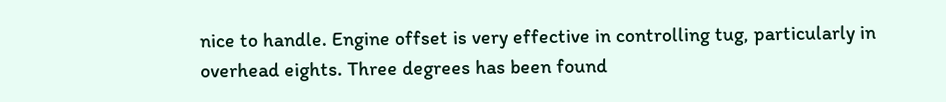nice to handle. Engine offset is very effective in controlling tug, particularly in overhead eights. Three degrees has been found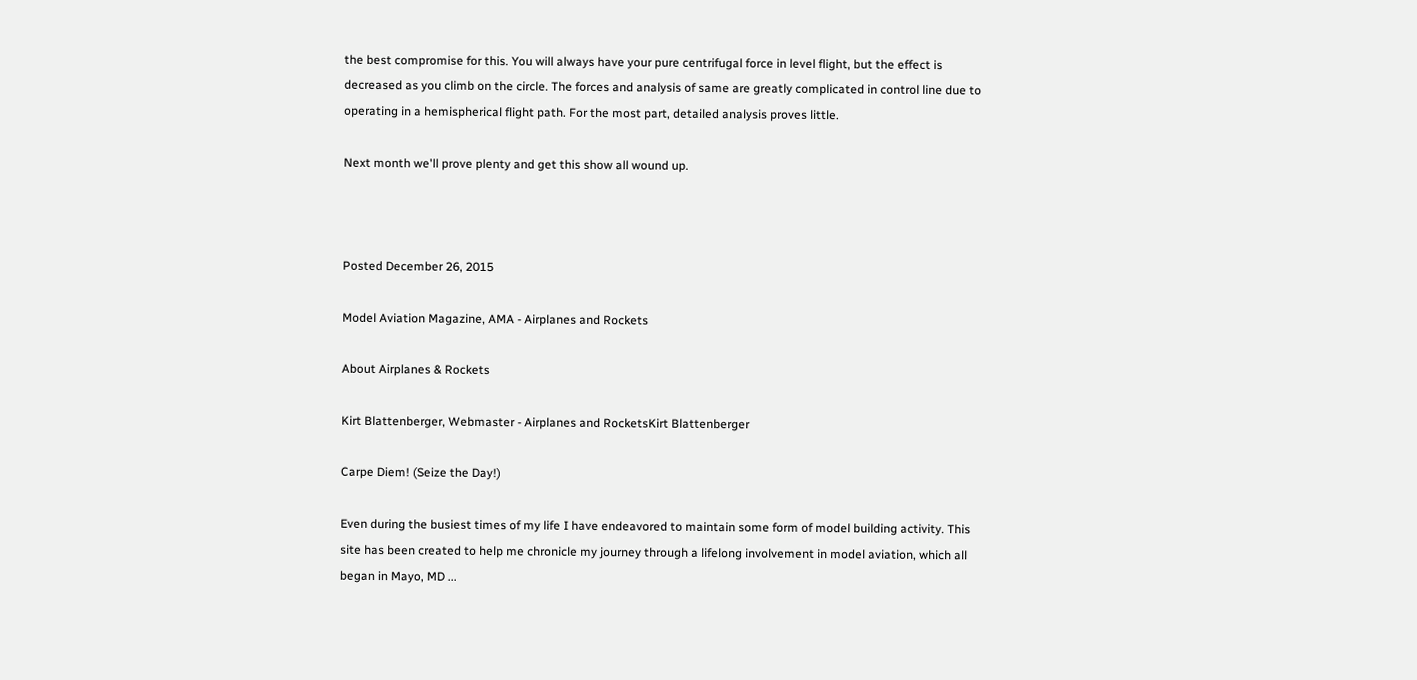the best compromise for this. You will always have your pure centrifugal force in level flight, but the effect is decreased as you climb on the circle. The forces and analysis of same are greatly complicated in control line due to operating in a hemispherical flight path. For the most part, detailed analysis proves little.

Next month we'll prove plenty and get this show all wound up.



Posted December 26, 2015

Model Aviation Magazine, AMA - Airplanes and Rockets

About Airplanes & Rockets

Kirt Blattenberger, Webmaster - Airplanes and RocketsKirt Blattenberger

Carpe Diem! (Seize the Day!)

Even during the busiest times of my life I have endeavored to maintain some form of model building activity. This site has been created to help me chronicle my journey through a lifelong involvement in model aviation, which all began in Mayo, MD ...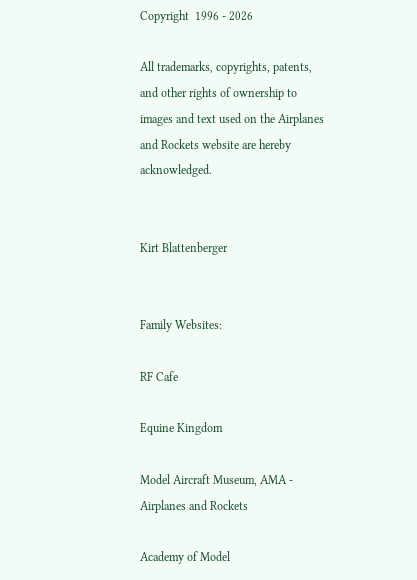Copyright  1996 - 2026

All trademarks, copyrights, patents, and other rights of ownership to images and text used on the Airplanes and Rockets website are hereby acknowledged.


Kirt Blattenberger


Family Websites:

RF Cafe

Equine Kingdom

Model Aircraft Museum, AMA - Airplanes and Rockets

Academy of Model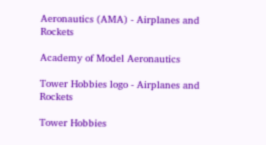Aeronautics (AMA) - Airplanes and Rockets

Academy of Model Aeronautics

Tower Hobbies logo - Airplanes and Rockets

Tower Hobbies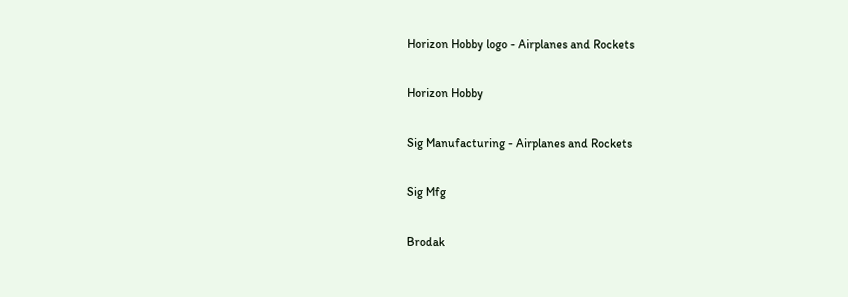Horizon Hobby logo - Airplanes and Rockets

Horizon Hobby

Sig Manufacturing - Airplanes and Rockets

Sig Mfg

Brodak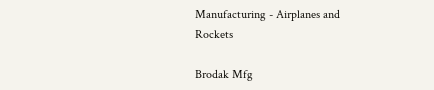Manufacturing - Airplanes and Rockets

Brodak Mfg